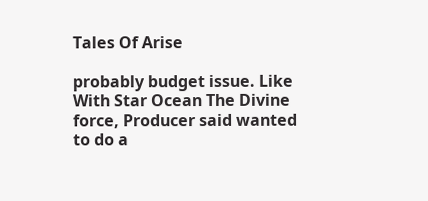Tales Of Arise

probably budget issue. Like With Star Ocean The Divine force, Producer said wanted to do a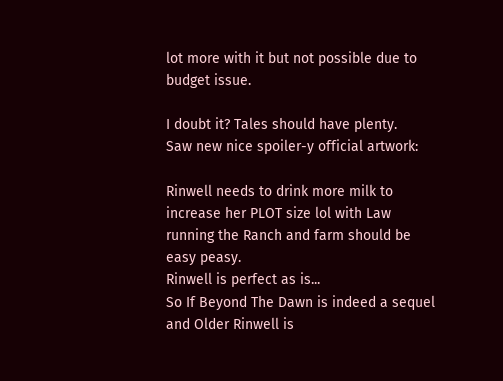lot more with it but not possible due to budget issue.

I doubt it? Tales should have plenty.
Saw new nice spoiler-y official artwork:

Rinwell needs to drink more milk to increase her PLOT size lol with Law running the Ranch and farm should be easy peasy.
Rinwell is perfect as is...
So If Beyond The Dawn is indeed a sequel and Older Rinwell is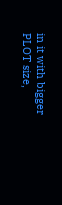in it with bigger PLOT size,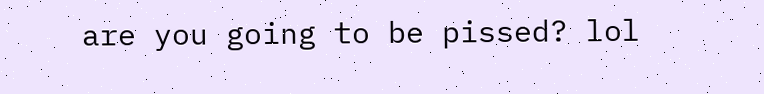are you going to be pissed? lol